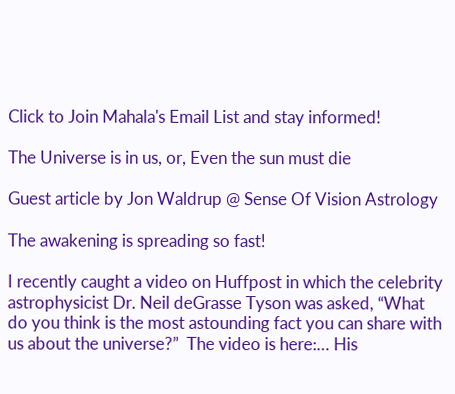Click to Join Mahala's Email List and stay informed!

The Universe is in us, or, Even the sun must die

Guest article by Jon Waldrup @ Sense Of Vision Astrology

The awakening is spreading so fast!

I recently caught a video on Huffpost in which the celebrity astrophysicist Dr. Neil deGrasse Tyson was asked, “What do you think is the most astounding fact you can share with us about the universe?”  The video is here:… His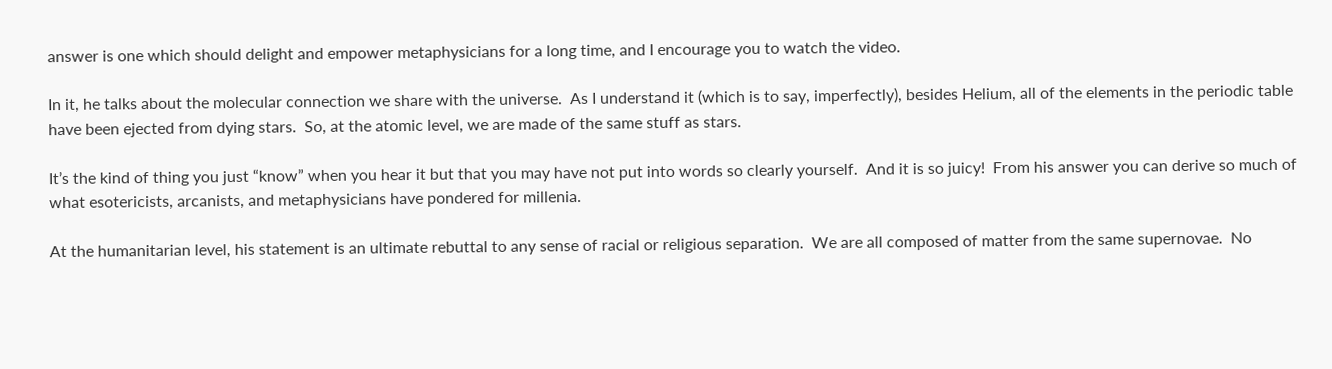answer is one which should delight and empower metaphysicians for a long time, and I encourage you to watch the video.

In it, he talks about the molecular connection we share with the universe.  As I understand it (which is to say, imperfectly), besides Helium, all of the elements in the periodic table have been ejected from dying stars.  So, at the atomic level, we are made of the same stuff as stars.

It’s the kind of thing you just “know” when you hear it but that you may have not put into words so clearly yourself.  And it is so juicy!  From his answer you can derive so much of what esotericists, arcanists, and metaphysicians have pondered for millenia.

At the humanitarian level, his statement is an ultimate rebuttal to any sense of racial or religious separation.  We are all composed of matter from the same supernovae.  No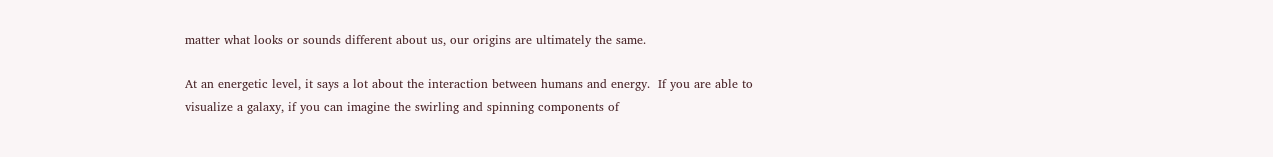matter what looks or sounds different about us, our origins are ultimately the same.

At an energetic level, it says a lot about the interaction between humans and energy.  If you are able to visualize a galaxy, if you can imagine the swirling and spinning components of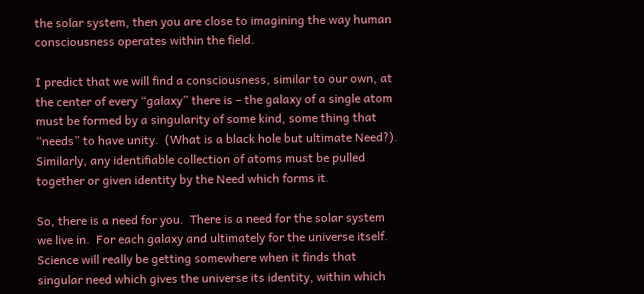the solar system, then you are close to imagining the way human consciousness operates within the field.

I predict that we will find a consciousness, similar to our own, at the center of every “galaxy” there is – the galaxy of a single atom must be formed by a singularity of some kind, some thing that “needs” to have unity.  (What is a black hole but ultimate Need?).  Similarly, any identifiable collection of atoms must be pulled together or given identity by the Need which forms it.

So, there is a need for you.  There is a need for the solar system we live in.  For each galaxy and ultimately for the universe itself.  Science will really be getting somewhere when it finds that singular need which gives the universe its identity, within which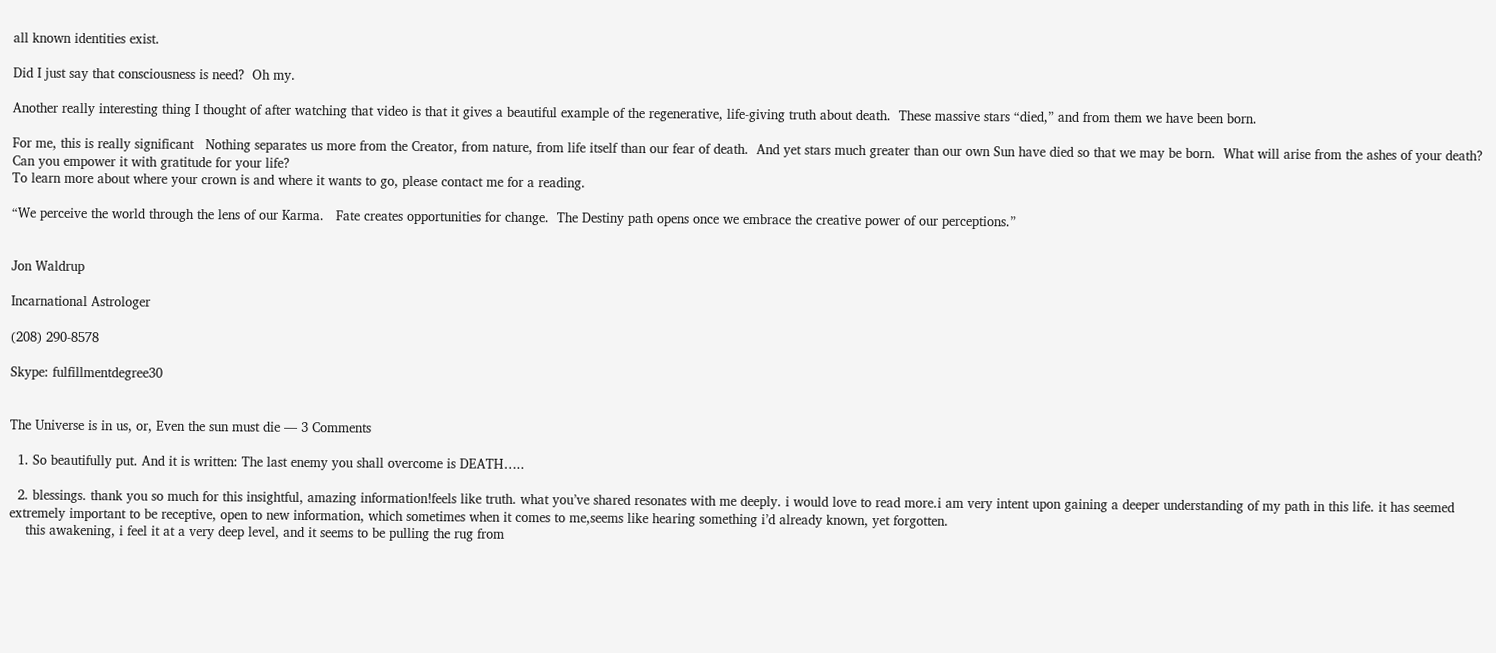all known identities exist.

Did I just say that consciousness is need?  Oh my.

Another really interesting thing I thought of after watching that video is that it gives a beautiful example of the regenerative, life-giving truth about death.  These massive stars “died,” and from them we have been born.

For me, this is really significant   Nothing separates us more from the Creator, from nature, from life itself than our fear of death.  And yet stars much greater than our own Sun have died so that we may be born.  What will arise from the ashes of your death?  Can you empower it with gratitude for your life?
To learn more about where your crown is and where it wants to go, please contact me for a reading.

“We perceive the world through the lens of our Karma.   Fate creates opportunities for change.  The Destiny path opens once we embrace the creative power of our perceptions.”


Jon Waldrup

Incarnational Astrologer

(208) 290-8578

Skype: fulfillmentdegree30


The Universe is in us, or, Even the sun must die — 3 Comments

  1. So beautifully put. And it is written: The last enemy you shall overcome is DEATH…..

  2. blessings. thank you so much for this insightful, amazing information!feels like truth. what you’ve shared resonates with me deeply. i would love to read more.i am very intent upon gaining a deeper understanding of my path in this life. it has seemed extremely important to be receptive, open to new information, which sometimes when it comes to me,seems like hearing something i’d already known, yet forgotten.
    this awakening, i feel it at a very deep level, and it seems to be pulling the rug from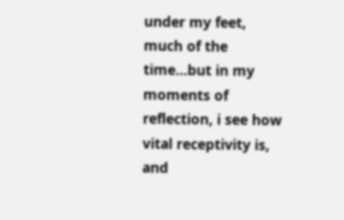under my feet, much of the time…but in my moments of reflection, i see how vital receptivity is, and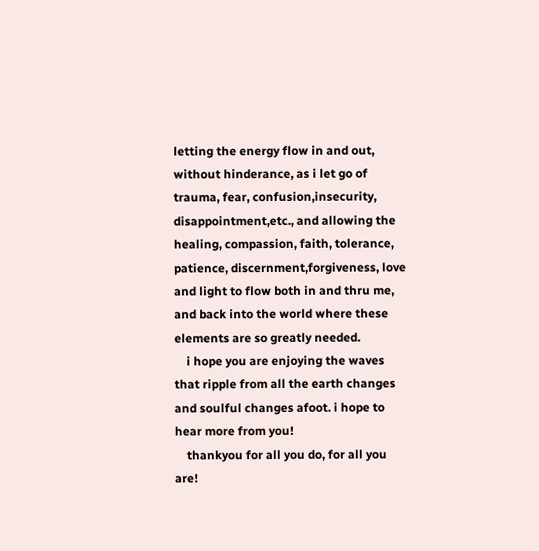letting the energy flow in and out, without hinderance, as i let go of trauma, fear, confusion,insecurity, disappointment,etc., and allowing the healing, compassion, faith, tolerance, patience, discernment,forgiveness, love and light to flow both in and thru me, and back into the world where these elements are so greatly needed.
    i hope you are enjoying the waves that ripple from all the earth changes and soulful changes afoot. i hope to hear more from you!
    thankyou for all you do, for all you are!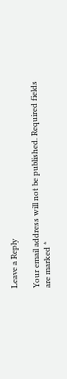Leave a Reply

Your email address will not be published. Required fields are marked *